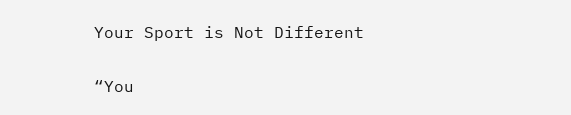Your Sport is Not Different

“You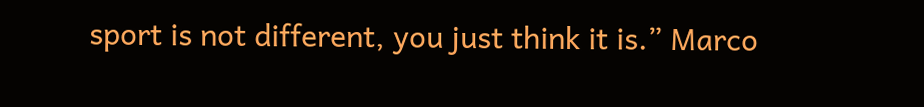sport is not different, you just think it is.” Marco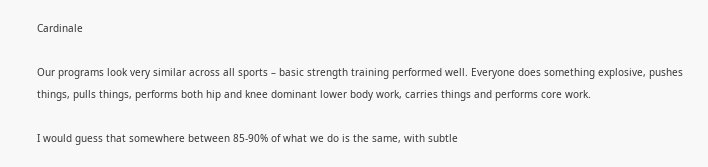Cardinale

Our programs look very similar across all sports – basic strength training performed well. Everyone does something explosive, pushes things, pulls things, performs both hip and knee dominant lower body work, carries things and performs core work.

I would guess that somewhere between 85-90% of what we do is the same, with subtle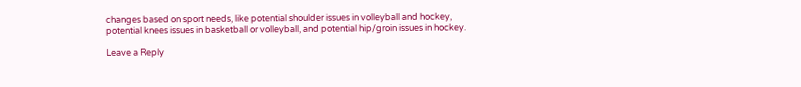changes based on sport needs, like potential shoulder issues in volleyball and hockey, potential knees issues in basketball or volleyball, and potential hip/groin issues in hockey.

Leave a Reply